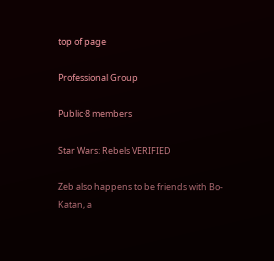top of page

Professional Group

Public·8 members

Star Wars: Rebels VERIFIED

Zeb also happens to be friends with Bo-Katan, a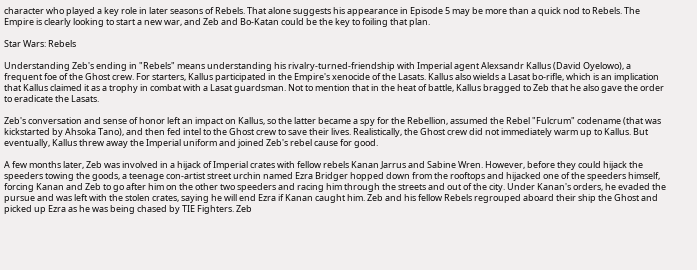character who played a key role in later seasons of Rebels. That alone suggests his appearance in Episode 5 may be more than a quick nod to Rebels. The Empire is clearly looking to start a new war, and Zeb and Bo-Katan could be the key to foiling that plan.

Star Wars: Rebels

Understanding Zeb's ending in "Rebels" means understanding his rivalry-turned-friendship with Imperial agent Alexsandr Kallus (David Oyelowo), a frequent foe of the Ghost crew. For starters, Kallus participated in the Empire's xenocide of the Lasats. Kallus also wields a Lasat bo-rifle, which is an implication that Kallus claimed it as a trophy in combat with a Lasat guardsman. Not to mention that in the heat of battle, Kallus bragged to Zeb that he also gave the order to eradicate the Lasats.

Zeb's conversation and sense of honor left an impact on Kallus, so the latter became a spy for the Rebellion, assumed the Rebel "Fulcrum" codename (that was kickstarted by Ahsoka Tano), and then fed intel to the Ghost crew to save their lives. Realistically, the Ghost crew did not immediately warm up to Kallus. But eventually, Kallus threw away the Imperial uniform and joined Zeb's rebel cause for good.

A few months later, Zeb was involved in a hijack of Imperial crates with fellow rebels Kanan Jarrus and Sabine Wren. However, before they could hijack the speeders towing the goods, a teenage con-artist street urchin named Ezra Bridger hopped down from the rooftops and hijacked one of the speeders himself, forcing Kanan and Zeb to go after him on the other two speeders and racing him through the streets and out of the city. Under Kanan's orders, he evaded the pursue and was left with the stolen crates, saying he will end Ezra if Kanan caught him. Zeb and his fellow Rebels regrouped aboard their ship the Ghost and picked up Ezra as he was being chased by TIE Fighters. Zeb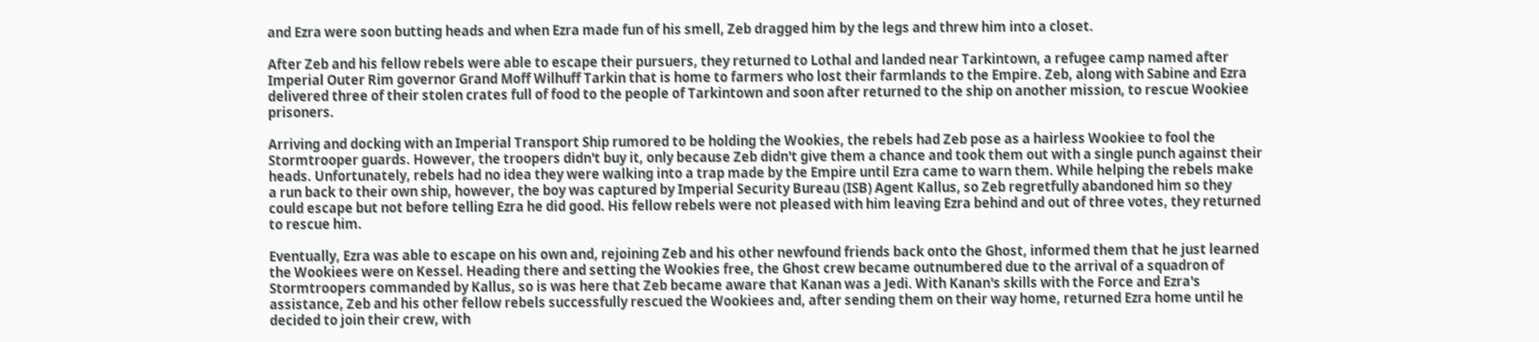and Ezra were soon butting heads and when Ezra made fun of his smell, Zeb dragged him by the legs and threw him into a closet.

After Zeb and his fellow rebels were able to escape their pursuers, they returned to Lothal and landed near Tarkintown, a refugee camp named after Imperial Outer Rim governor Grand Moff Wilhuff Tarkin that is home to farmers who lost their farmlands to the Empire. Zeb, along with Sabine and Ezra delivered three of their stolen crates full of food to the people of Tarkintown and soon after returned to the ship on another mission, to rescue Wookiee prisoners.

Arriving and docking with an Imperial Transport Ship rumored to be holding the Wookies, the rebels had Zeb pose as a hairless Wookiee to fool the Stormtrooper guards. However, the troopers didn't buy it, only because Zeb didn't give them a chance and took them out with a single punch against their heads. Unfortunately, rebels had no idea they were walking into a trap made by the Empire until Ezra came to warn them. While helping the rebels make a run back to their own ship, however, the boy was captured by Imperial Security Bureau (ISB) Agent Kallus, so Zeb regretfully abandoned him so they could escape but not before telling Ezra he did good. His fellow rebels were not pleased with him leaving Ezra behind and out of three votes, they returned to rescue him.

Eventually, Ezra was able to escape on his own and, rejoining Zeb and his other newfound friends back onto the Ghost, informed them that he just learned the Wookiees were on Kessel. Heading there and setting the Wookies free, the Ghost crew became outnumbered due to the arrival of a squadron of Stormtroopers commanded by Kallus, so is was here that Zeb became aware that Kanan was a Jedi. With Kanan's skills with the Force and Ezra's assistance, Zeb and his other fellow rebels successfully rescued the Wookiees and, after sending them on their way home, returned Ezra home until he decided to join their crew, with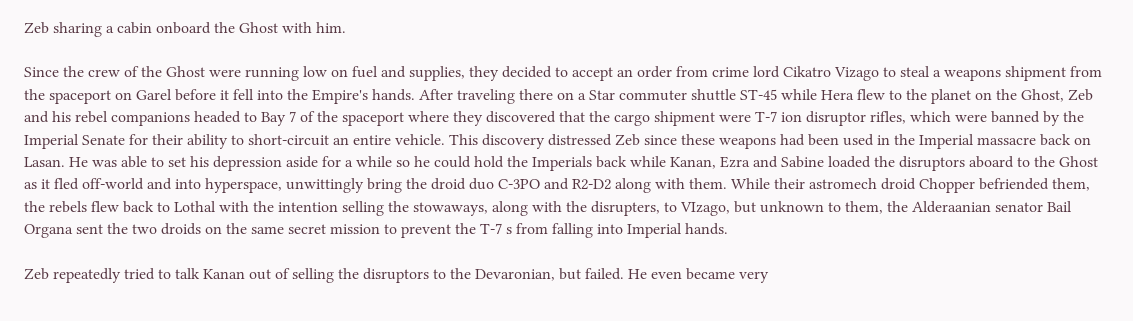Zeb sharing a cabin onboard the Ghost with him.

Since the crew of the Ghost were running low on fuel and supplies, they decided to accept an order from crime lord Cikatro Vizago to steal a weapons shipment from the spaceport on Garel before it fell into the Empire's hands. After traveling there on a Star commuter shuttle ST-45 while Hera flew to the planet on the Ghost, Zeb and his rebel companions headed to Bay 7 of the spaceport where they discovered that the cargo shipment were T-7 ion disruptor rifles, which were banned by the Imperial Senate for their ability to short-circuit an entire vehicle. This discovery distressed Zeb since these weapons had been used in the Imperial massacre back on Lasan. He was able to set his depression aside for a while so he could hold the Imperials back while Kanan, Ezra and Sabine loaded the disruptors aboard to the Ghost as it fled off-world and into hyperspace, unwittingly bring the droid duo C-3PO and R2-D2 along with them. While their astromech droid Chopper befriended them, the rebels flew back to Lothal with the intention selling the stowaways, along with the disrupters, to VIzago, but unknown to them, the Alderaanian senator Bail Organa sent the two droids on the same secret mission to prevent the T-7 s from falling into Imperial hands.

Zeb repeatedly tried to talk Kanan out of selling the disruptors to the Devaronian, but failed. He even became very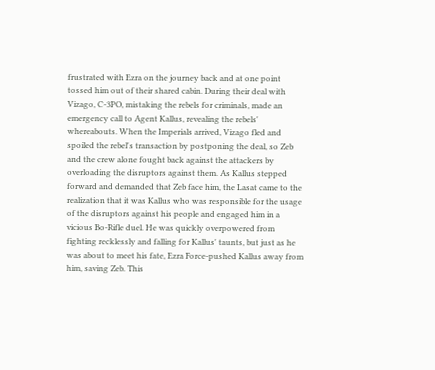frustrated with Ezra on the journey back and at one point tossed him out of their shared cabin. During their deal with Vizago, C-3PO, mistaking the rebels for criminals, made an emergency call to Agent Kallus, revealing the rebels' whereabouts. When the Imperials arrived, Vizago fled and spoiled the rebel's transaction by postponing the deal, so Zeb and the crew alone fought back against the attackers by overloading the disruptors against them. As Kallus stepped forward and demanded that Zeb face him, the Lasat came to the realization that it was Kallus who was responsible for the usage of the disruptors against his people and engaged him in a vicious Bo-Rifle duel. He was quickly overpowered from fighting recklessly and falling for Kallus' taunts, but just as he was about to meet his fate, Ezra Force-pushed Kallus away from him, saving Zeb. This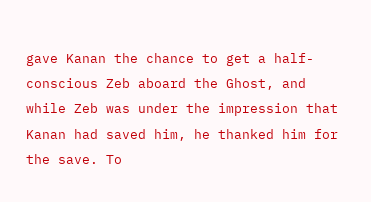gave Kanan the chance to get a half-conscious Zeb aboard the Ghost, and while Zeb was under the impression that Kanan had saved him, he thanked him for the save. To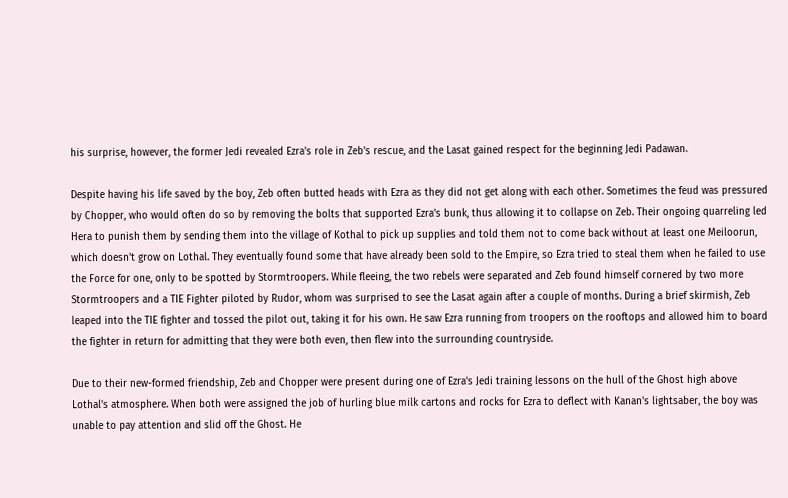his surprise, however, the former Jedi revealed Ezra's role in Zeb's rescue, and the Lasat gained respect for the beginning Jedi Padawan.

Despite having his life saved by the boy, Zeb often butted heads with Ezra as they did not get along with each other. Sometimes the feud was pressured by Chopper, who would often do so by removing the bolts that supported Ezra's bunk, thus allowing it to collapse on Zeb. Their ongoing quarreling led Hera to punish them by sending them into the village of Kothal to pick up supplies and told them not to come back without at least one Meiloorun, which doesn't grow on Lothal. They eventually found some that have already been sold to the Empire, so Ezra tried to steal them when he failed to use the Force for one, only to be spotted by Stormtroopers. While fleeing, the two rebels were separated and Zeb found himself cornered by two more Stormtroopers and a TIE Fighter piloted by Rudor, whom was surprised to see the Lasat again after a couple of months. During a brief skirmish, Zeb leaped into the TIE fighter and tossed the pilot out, taking it for his own. He saw Ezra running from troopers on the rooftops and allowed him to board the fighter in return for admitting that they were both even, then flew into the surrounding countryside.

Due to their new-formed friendship, Zeb and Chopper were present during one of Ezra's Jedi training lessons on the hull of the Ghost high above Lothal's atmosphere. When both were assigned the job of hurling blue milk cartons and rocks for Ezra to deflect with Kanan's lightsaber, the boy was unable to pay attention and slid off the Ghost. He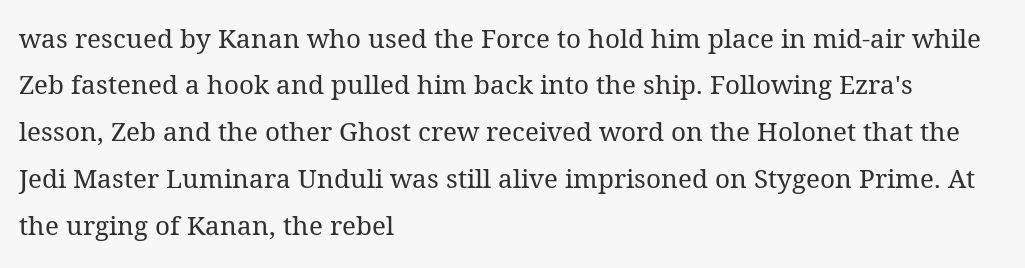was rescued by Kanan who used the Force to hold him place in mid-air while Zeb fastened a hook and pulled him back into the ship. Following Ezra's lesson, Zeb and the other Ghost crew received word on the Holonet that the Jedi Master Luminara Unduli was still alive imprisoned on Stygeon Prime. At the urging of Kanan, the rebel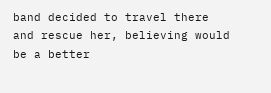band decided to travel there and rescue her, believing would be a better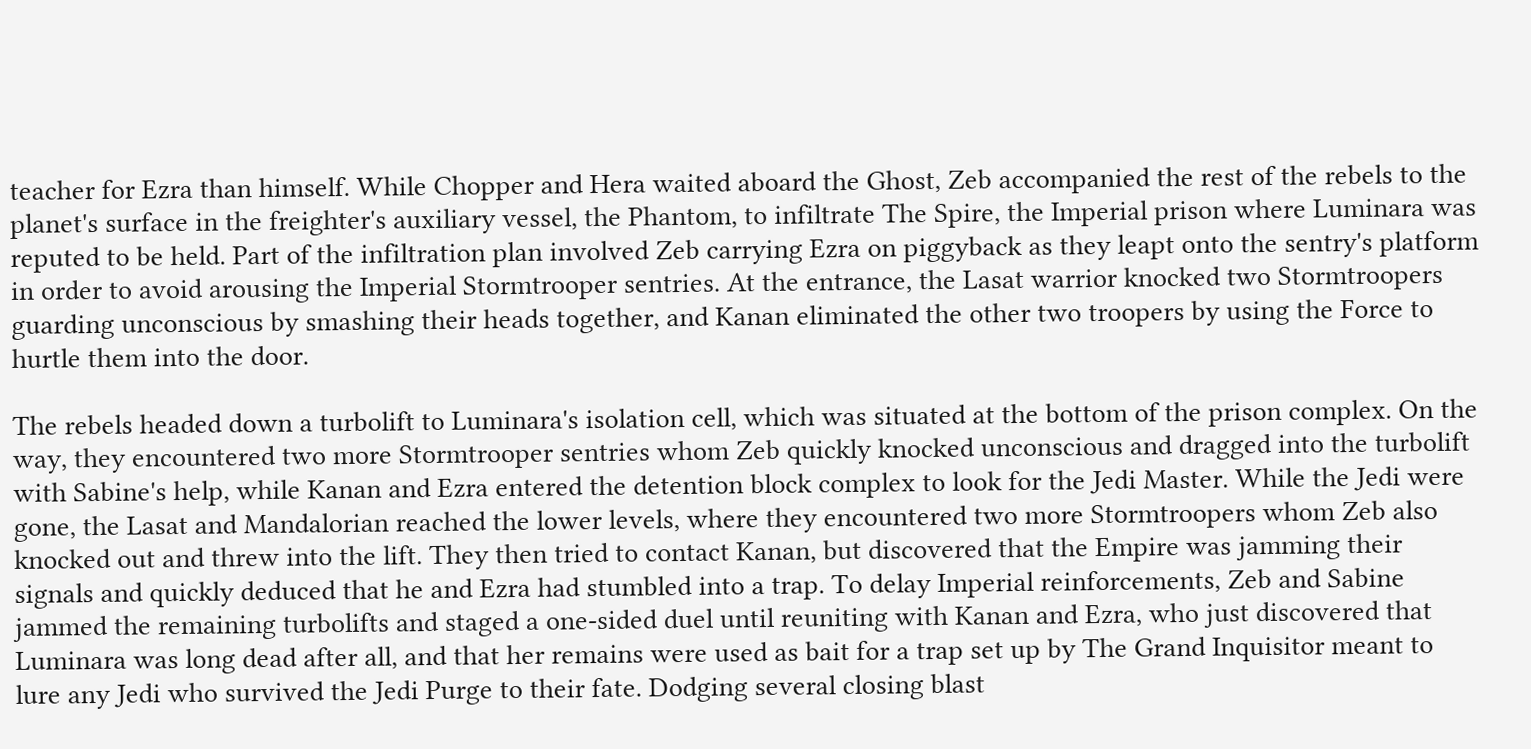teacher for Ezra than himself. While Chopper and Hera waited aboard the Ghost, Zeb accompanied the rest of the rebels to the planet's surface in the freighter's auxiliary vessel, the Phantom, to infiltrate The Spire, the Imperial prison where Luminara was reputed to be held. Part of the infiltration plan involved Zeb carrying Ezra on piggyback as they leapt onto the sentry's platform in order to avoid arousing the Imperial Stormtrooper sentries. At the entrance, the Lasat warrior knocked two Stormtroopers guarding unconscious by smashing their heads together, and Kanan eliminated the other two troopers by using the Force to hurtle them into the door.

The rebels headed down a turbolift to Luminara's isolation cell, which was situated at the bottom of the prison complex. On the way, they encountered two more Stormtrooper sentries whom Zeb quickly knocked unconscious and dragged into the turbolift with Sabine's help, while Kanan and Ezra entered the detention block complex to look for the Jedi Master. While the Jedi were gone, the Lasat and Mandalorian reached the lower levels, where they encountered two more Stormtroopers whom Zeb also knocked out and threw into the lift. They then tried to contact Kanan, but discovered that the Empire was jamming their signals and quickly deduced that he and Ezra had stumbled into a trap. To delay Imperial reinforcements, Zeb and Sabine jammed the remaining turbolifts and staged a one-sided duel until reuniting with Kanan and Ezra, who just discovered that Luminara was long dead after all, and that her remains were used as bait for a trap set up by The Grand Inquisitor meant to lure any Jedi who survived the Jedi Purge to their fate. Dodging several closing blast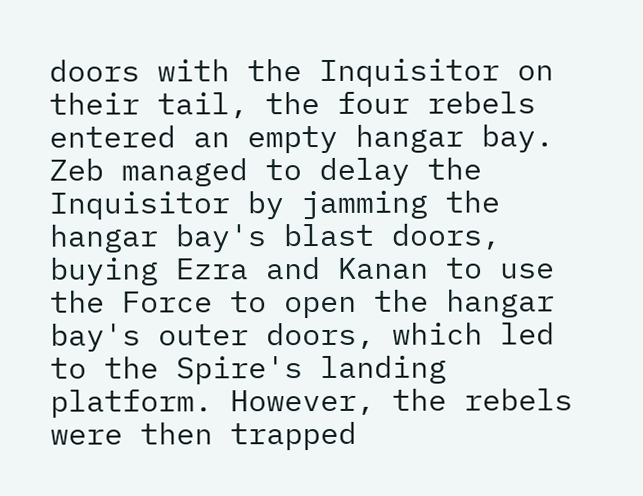doors with the Inquisitor on their tail, the four rebels entered an empty hangar bay. Zeb managed to delay the Inquisitor by jamming the hangar bay's blast doors, buying Ezra and Kanan to use the Force to open the hangar bay's outer doors, which led to the Spire's landing platform. However, the rebels were then trapped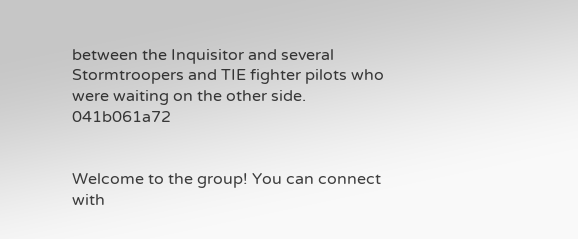between the Inquisitor and several Stormtroopers and TIE fighter pilots who were waiting on the other side. 041b061a72


Welcome to the group! You can connect with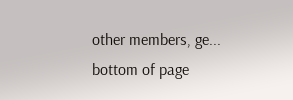other members, ge...
bottom of page